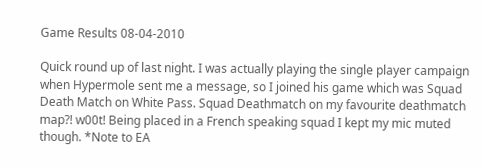Game Results 08-04-2010

Quick round up of last night. I was actually playing the single player campaign when Hypermole sent me a message, so I joined his game which was Squad Death Match on White Pass. Squad Deathmatch on my favourite deathmatch map?! w00t! Being placed in a French speaking squad I kept my mic muted though. *Note to EA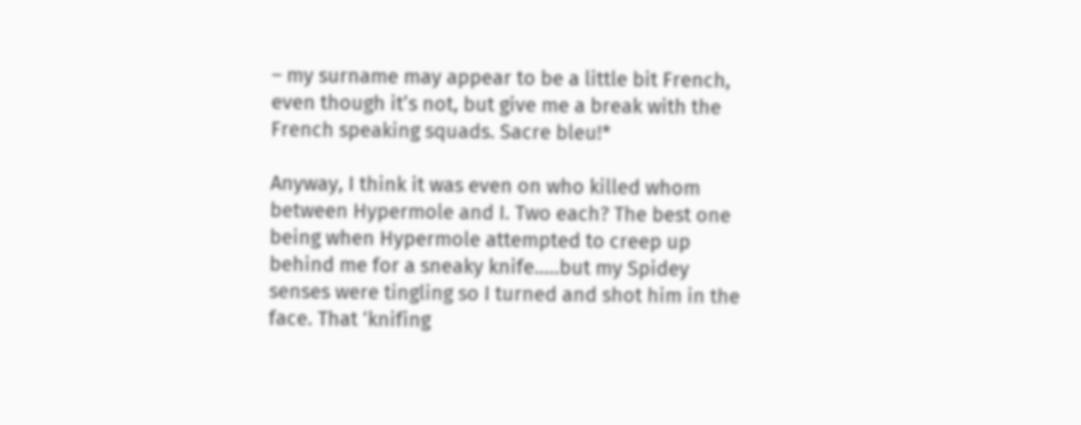– my surname may appear to be a little bit French, even though it’s not, but give me a break with the French speaking squads. Sacre bleu!*

Anyway, I think it was even on who killed whom between Hypermole and I. Two each? The best one being when Hypermole attempted to creep up behind me for a sneaky knife…..but my Spidey senses were tingling so I turned and shot him in the face. That ‘knifing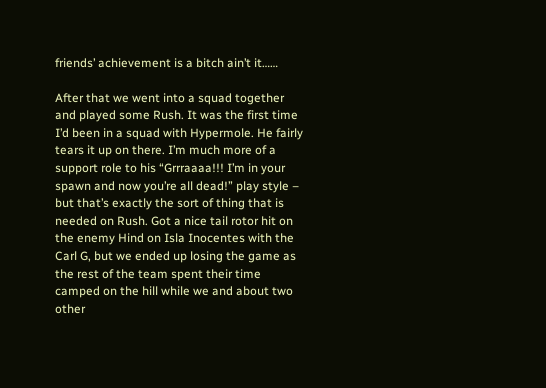friends’ achievement is a bitch ain’t it……

After that we went into a squad together and played some Rush. It was the first time I’d been in a squad with Hypermole. He fairly tears it up on there. I’m much more of a support role to his “Grrraaaa!!! I’m in your spawn and now you’re all dead!” play style – but that’s exactly the sort of thing that is needed on Rush. Got a nice tail rotor hit on the enemy Hind on Isla Inocentes with the Carl G, but we ended up losing the game as the rest of the team spent their time camped on the hill while we and about two other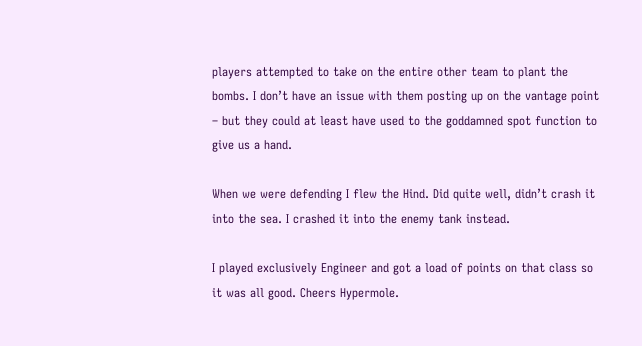players attempted to take on the entire other team to plant the bombs. I don’t have an issue with them posting up on the vantage point – but they could at least have used to the goddamned spot function to give us a hand.

When we were defending I flew the Hind. Did quite well, didn’t crash it into the sea. I crashed it into the enemy tank instead.

I played exclusively Engineer and got a load of points on that class so it was all good. Cheers Hypermole.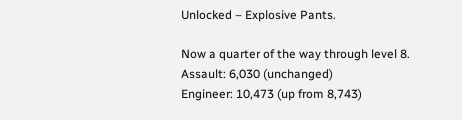Unlocked – Explosive Pants.

Now a quarter of the way through level 8.
Assault: 6,030 (unchanged)
Engineer: 10,473 (up from 8,743)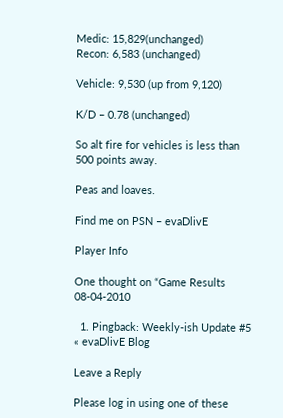Medic: 15,829(unchanged)
Recon: 6,583 (unchanged)

Vehicle: 9,530 (up from 9,120)

K/D – 0.78 (unchanged)

So alt fire for vehicles is less than 500 points away.

Peas and loaves.

Find me on PSN – evaDlivE

Player Info

One thought on “Game Results 08-04-2010

  1. Pingback: Weekly-ish Update #5 « evaDlivE Blog

Leave a Reply

Please log in using one of these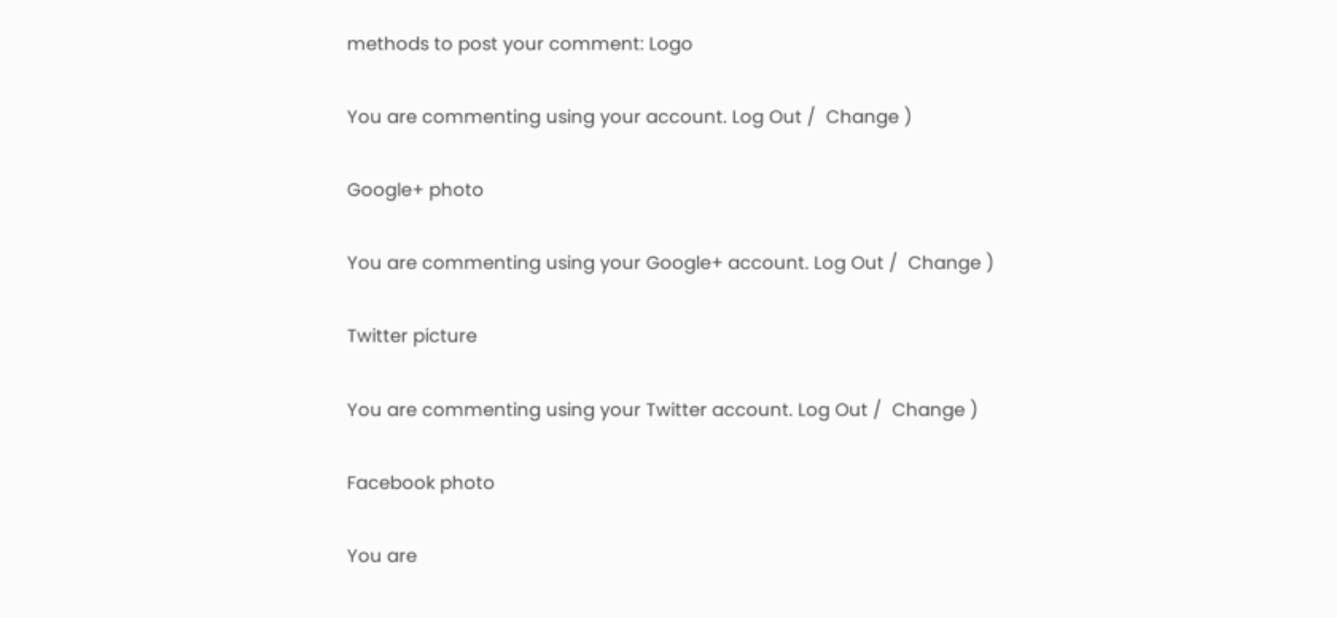methods to post your comment: Logo

You are commenting using your account. Log Out /  Change )

Google+ photo

You are commenting using your Google+ account. Log Out /  Change )

Twitter picture

You are commenting using your Twitter account. Log Out /  Change )

Facebook photo

You are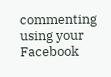commenting using your Facebook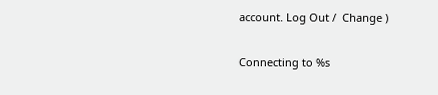account. Log Out /  Change )


Connecting to %s